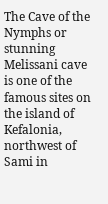The Cave of the Nymphs or stunning Melissani cave is one of the famous sites on the island of Kefalonia, northwest of Sami in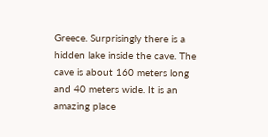Greece. Surprisingly there is a hidden lake inside the cave. The cave is about 160 meters long and 40 meters wide. It is an amazing place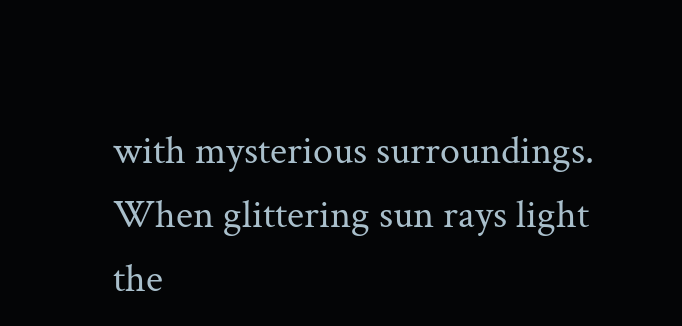with mysterious surroundings. When glittering sun rays light the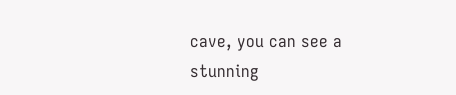cave, you can see a stunning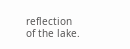reflection of the lake.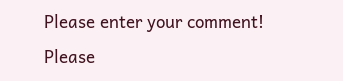Please enter your comment!
Please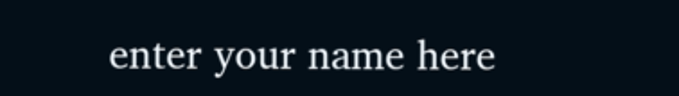enter your name here